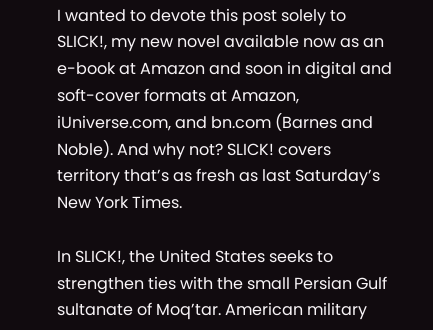I wanted to devote this post solely to SLICK!, my new novel available now as an e-book at Amazon and soon in digital and soft-cover formats at Amazon, iUniverse.com, and bn.com (Barnes and Noble). And why not? SLICK! covers territory that’s as fresh as last Saturday’s New York Times.

In SLICK!, the United States seeks to strengthen ties with the small Persian Gulf sultanate of Moq’tar. American military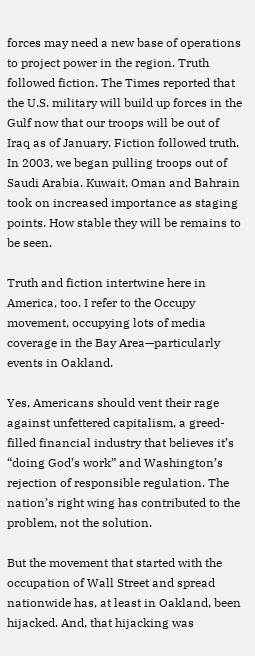forces may need a new base of operations to project power in the region. Truth followed fiction. The Times reported that the U.S. military will build up forces in the Gulf now that our troops will be out of Iraq as of January. Fiction followed truth. In 2003, we began pulling troops out of Saudi Arabia. Kuwait, Oman and Bahrain took on increased importance as staging points. How stable they will be remains to be seen.

Truth and fiction intertwine here in America, too. I refer to the Occupy movement, occupying lots of media coverage in the Bay Area—particularly events in Oakland.

Yes, Americans should vent their rage against unfettered capitalism, a greed-filled financial industry that believes it’s “doing God’s work” and Washington’s rejection of responsible regulation. The nation’s right wing has contributed to the problem, not the solution.

But the movement that started with the occupation of Wall Street and spread nationwide has, at least in Oakland, been hijacked. And, that hijacking was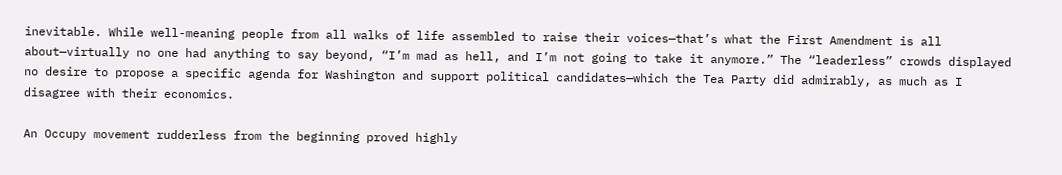inevitable. While well-meaning people from all walks of life assembled to raise their voices—that’s what the First Amendment is all about—virtually no one had anything to say beyond, “I’m mad as hell, and I’m not going to take it anymore.” The “leaderless” crowds displayed no desire to propose a specific agenda for Washington and support political candidates—which the Tea Party did admirably, as much as I disagree with their economics.

An Occupy movement rudderless from the beginning proved highly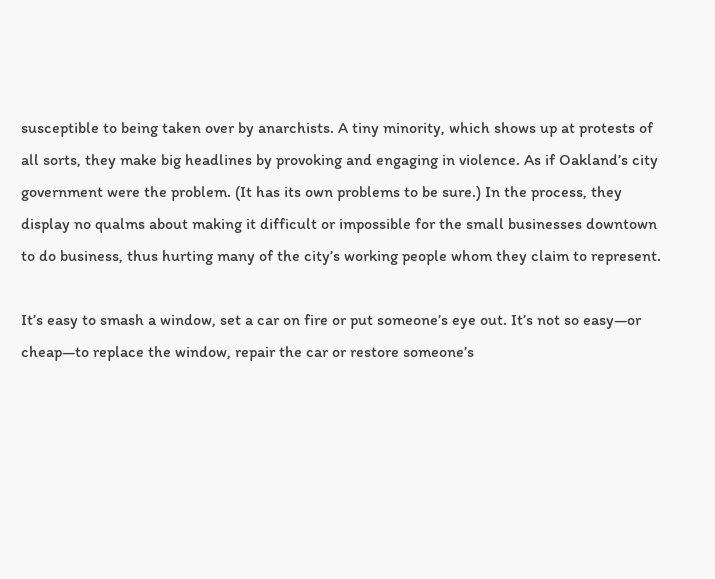susceptible to being taken over by anarchists. A tiny minority, which shows up at protests of all sorts, they make big headlines by provoking and engaging in violence. As if Oakland’s city government were the problem. (It has its own problems to be sure.) In the process, they display no qualms about making it difficult or impossible for the small businesses downtown to do business, thus hurting many of the city’s working people whom they claim to represent.

It’s easy to smash a window, set a car on fire or put someone’s eye out. It’s not so easy—or cheap—to replace the window, repair the car or restore someone’s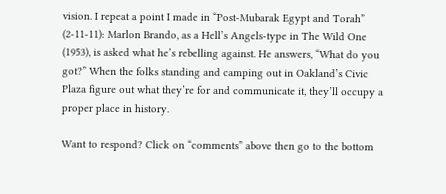vision. I repeat a point I made in “Post-Mubarak Egypt and Torah” (2-11-11): Marlon Brando, as a Hell’s Angels-type in The Wild One (1953), is asked what he’s rebelling against. He answers, “What do you got?” When the folks standing and camping out in Oakland’s Civic Plaza figure out what they’re for and communicate it, they’ll occupy a proper place in history.

Want to respond? Click on “comments” above then go to the bottom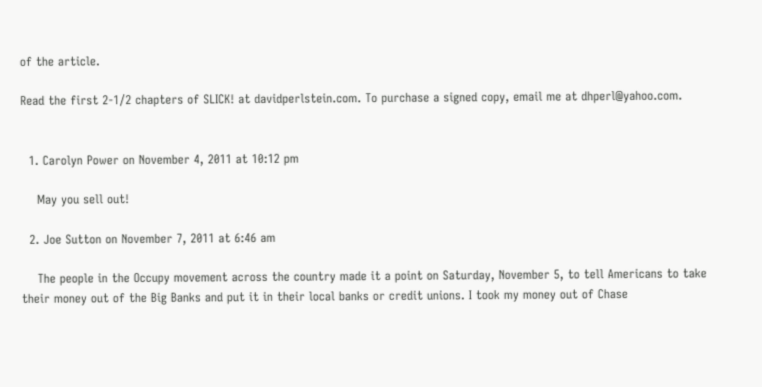of the article.

Read the first 2-1/2 chapters of SLICK! at davidperlstein.com. To purchase a signed copy, email me at dhperl@yahoo.com.


  1. Carolyn Power on November 4, 2011 at 10:12 pm

    May you sell out!

  2. Joe Sutton on November 7, 2011 at 6:46 am

    The people in the Occupy movement across the country made it a point on Saturday, November 5, to tell Americans to take their money out of the Big Banks and put it in their local banks or credit unions. I took my money out of Chase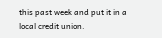this past week and put it in a local credit union.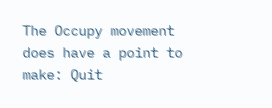The Occupy movement does have a point to make: Quit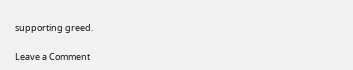supporting greed.

Leave a Comment